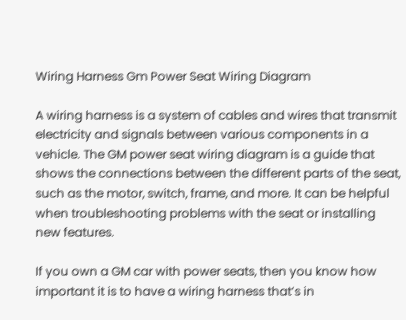Wiring Harness Gm Power Seat Wiring Diagram

A wiring harness is a system of cables and wires that transmit electricity and signals between various components in a vehicle. The GM power seat wiring diagram is a guide that shows the connections between the different parts of the seat, such as the motor, switch, frame, and more. It can be helpful when troubleshooting problems with the seat or installing new features.

If you own a GM car with power seats, then you know how important it is to have a wiring harness that’s in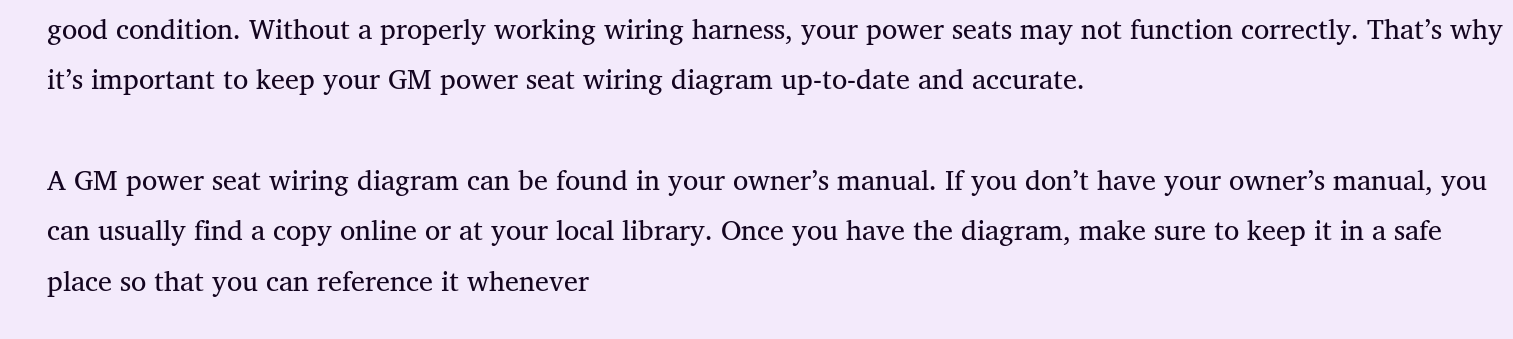good condition. Without a properly working wiring harness, your power seats may not function correctly. That’s why it’s important to keep your GM power seat wiring diagram up-to-date and accurate.

A GM power seat wiring diagram can be found in your owner’s manual. If you don’t have your owner’s manual, you can usually find a copy online or at your local library. Once you have the diagram, make sure to keep it in a safe place so that you can reference it whenever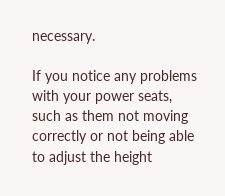necessary.

If you notice any problems with your power seats, such as them not moving correctly or not being able to adjust the height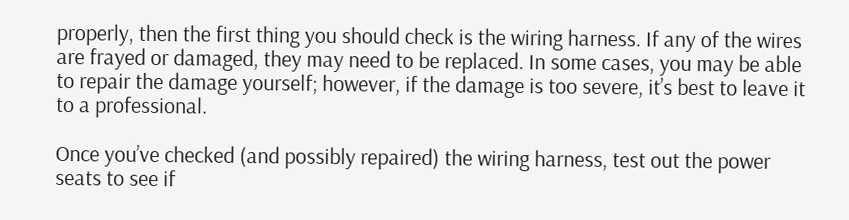properly, then the first thing you should check is the wiring harness. If any of the wires are frayed or damaged, they may need to be replaced. In some cases, you may be able to repair the damage yourself; however, if the damage is too severe, it’s best to leave it to a professional.

Once you’ve checked (and possibly repaired) the wiring harness, test out the power seats to see if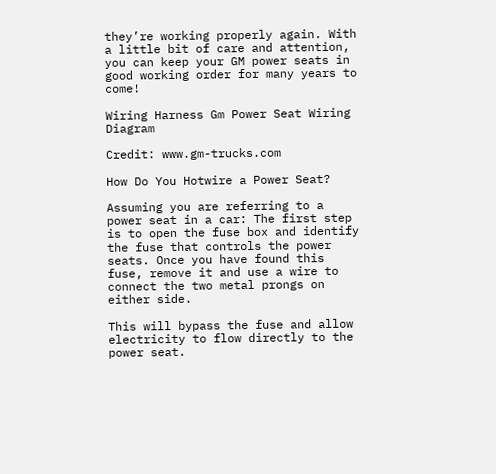they’re working properly again. With a little bit of care and attention, you can keep your GM power seats in good working order for many years to come!

Wiring Harness Gm Power Seat Wiring Diagram

Credit: www.gm-trucks.com

How Do You Hotwire a Power Seat?

Assuming you are referring to a power seat in a car: The first step is to open the fuse box and identify the fuse that controls the power seats. Once you have found this fuse, remove it and use a wire to connect the two metal prongs on either side.

This will bypass the fuse and allow electricity to flow directly to the power seat.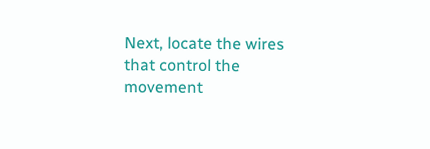Next, locate the wires that control the movement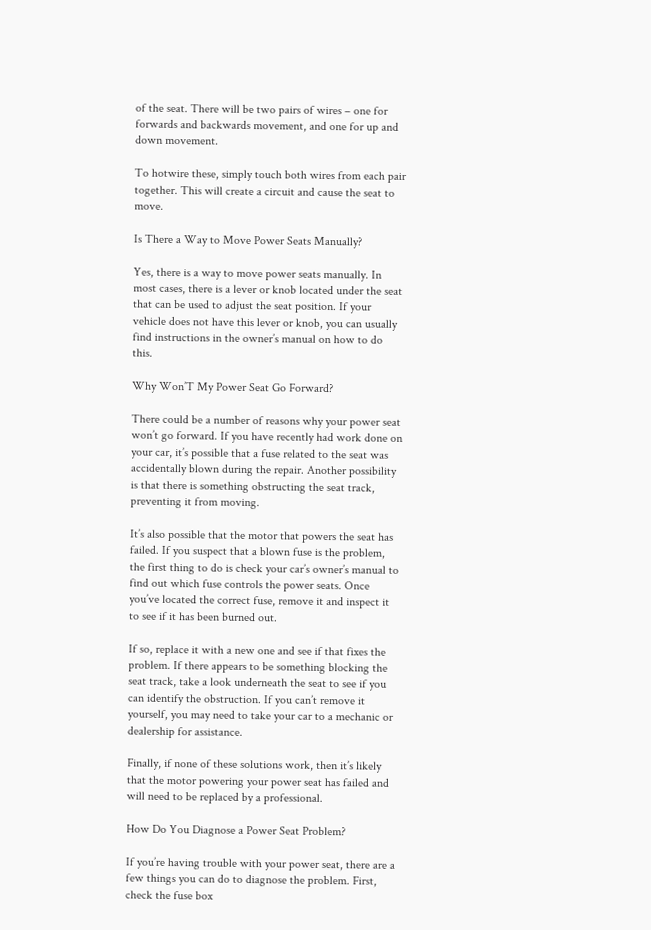of the seat. There will be two pairs of wires – one for forwards and backwards movement, and one for up and down movement.

To hotwire these, simply touch both wires from each pair together. This will create a circuit and cause the seat to move.

Is There a Way to Move Power Seats Manually?

Yes, there is a way to move power seats manually. In most cases, there is a lever or knob located under the seat that can be used to adjust the seat position. If your vehicle does not have this lever or knob, you can usually find instructions in the owner’s manual on how to do this.

Why Won’T My Power Seat Go Forward?

There could be a number of reasons why your power seat won’t go forward. If you have recently had work done on your car, it’s possible that a fuse related to the seat was accidentally blown during the repair. Another possibility is that there is something obstructing the seat track, preventing it from moving.

It’s also possible that the motor that powers the seat has failed. If you suspect that a blown fuse is the problem, the first thing to do is check your car’s owner’s manual to find out which fuse controls the power seats. Once you’ve located the correct fuse, remove it and inspect it to see if it has been burned out.

If so, replace it with a new one and see if that fixes the problem. If there appears to be something blocking the seat track, take a look underneath the seat to see if you can identify the obstruction. If you can’t remove it yourself, you may need to take your car to a mechanic or dealership for assistance.

Finally, if none of these solutions work, then it’s likely that the motor powering your power seat has failed and will need to be replaced by a professional.

How Do You Diagnose a Power Seat Problem?

If you’re having trouble with your power seat, there are a few things you can do to diagnose the problem. First, check the fuse box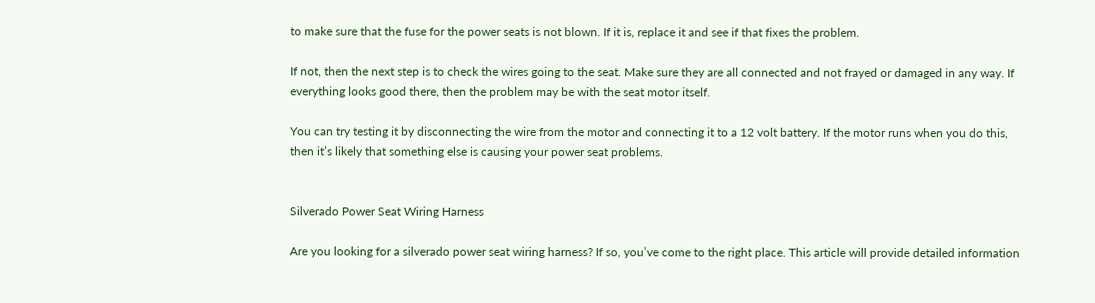to make sure that the fuse for the power seats is not blown. If it is, replace it and see if that fixes the problem.

If not, then the next step is to check the wires going to the seat. Make sure they are all connected and not frayed or damaged in any way. If everything looks good there, then the problem may be with the seat motor itself.

You can try testing it by disconnecting the wire from the motor and connecting it to a 12 volt battery. If the motor runs when you do this, then it’s likely that something else is causing your power seat problems.


Silverado Power Seat Wiring Harness

Are you looking for a silverado power seat wiring harness? If so, you’ve come to the right place. This article will provide detailed information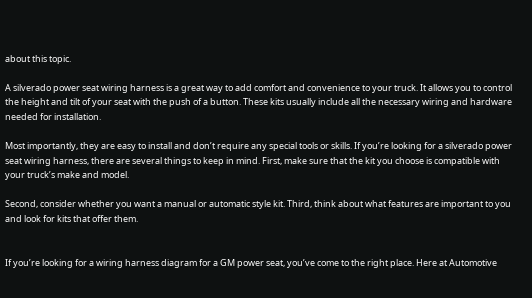about this topic.

A silverado power seat wiring harness is a great way to add comfort and convenience to your truck. It allows you to control the height and tilt of your seat with the push of a button. These kits usually include all the necessary wiring and hardware needed for installation.

Most importantly, they are easy to install and don’t require any special tools or skills. If you’re looking for a silverado power seat wiring harness, there are several things to keep in mind. First, make sure that the kit you choose is compatible with your truck’s make and model.

Second, consider whether you want a manual or automatic style kit. Third, think about what features are important to you and look for kits that offer them.


If you’re looking for a wiring harness diagram for a GM power seat, you’ve come to the right place. Here at Automotive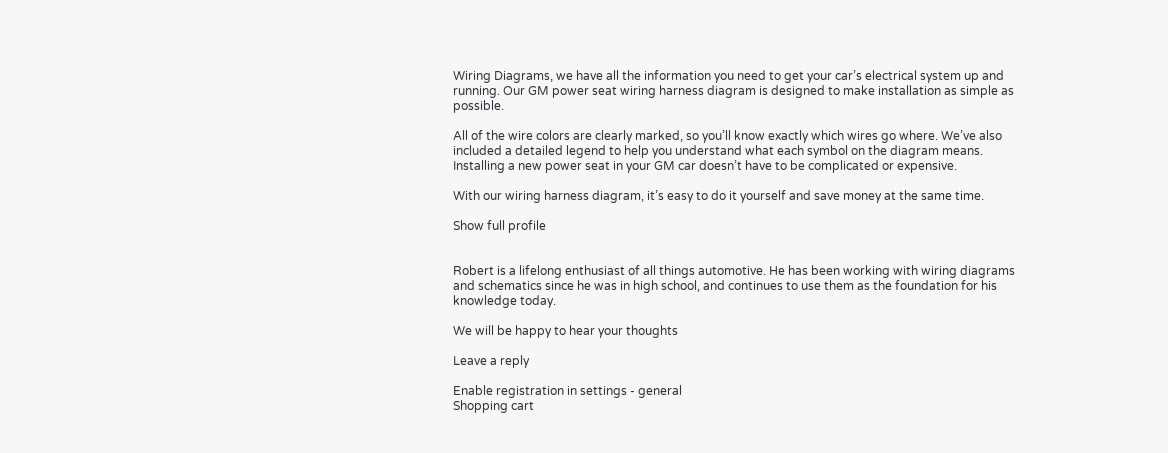Wiring Diagrams, we have all the information you need to get your car’s electrical system up and running. Our GM power seat wiring harness diagram is designed to make installation as simple as possible.

All of the wire colors are clearly marked, so you’ll know exactly which wires go where. We’ve also included a detailed legend to help you understand what each symbol on the diagram means. Installing a new power seat in your GM car doesn’t have to be complicated or expensive.

With our wiring harness diagram, it’s easy to do it yourself and save money at the same time.

Show full profile


Robert is a lifelong enthusiast of all things automotive. He has been working with wiring diagrams and schematics since he was in high school, and continues to use them as the foundation for his knowledge today.

We will be happy to hear your thoughts

Leave a reply

Enable registration in settings - general
Shopping cart